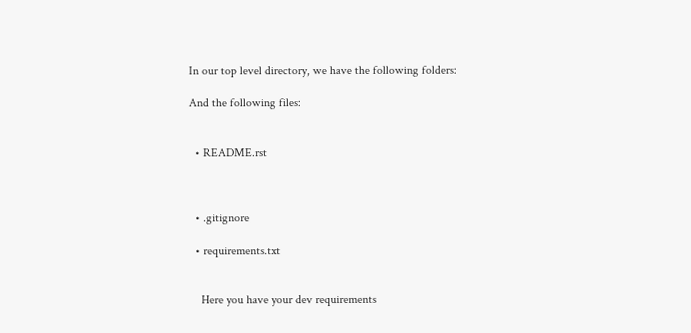In our top level directory, we have the following folders:

And the following files:


  • README.rst



  • .gitignore

  • requirements.txt


    Here you have your dev requirements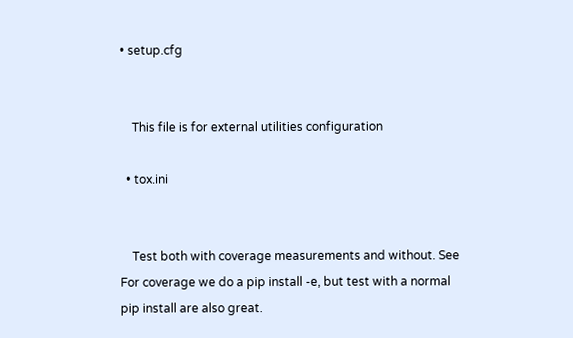• setup.cfg


    This file is for external utilities configuration

  • tox.ini


    Test both with coverage measurements and without. See For coverage we do a pip install -e, but test with a normal pip install are also great.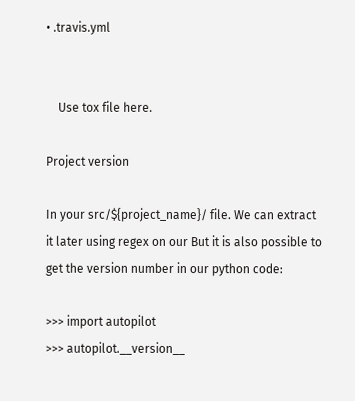• .travis.yml


    Use tox file here.

Project version

In your src/${project_name}/ file. We can extract it later using regex on our But it is also possible to get the version number in our python code:

>>> import autopilot
>>> autopilot.__version__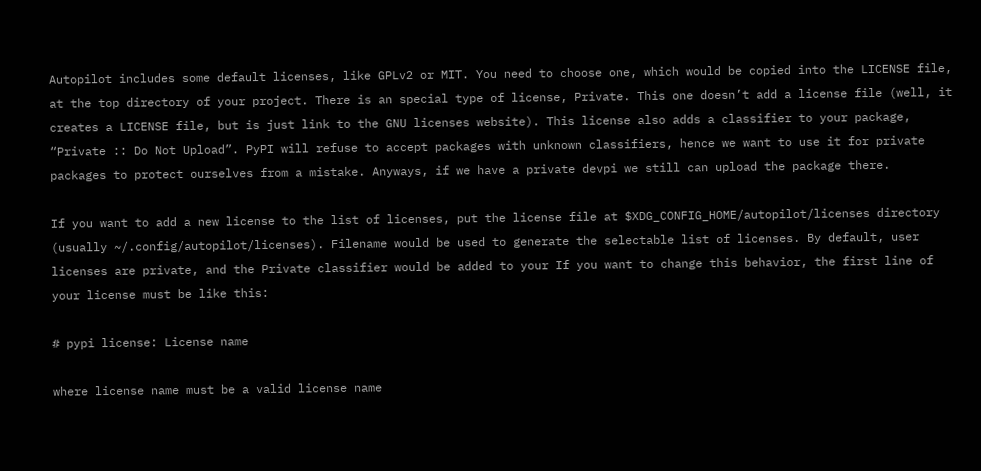Autopilot includes some default licenses, like GPLv2 or MIT. You need to choose one, which would be copied into the LICENSE file, at the top directory of your project. There is an special type of license, Private. This one doesn’t add a license file (well, it creates a LICENSE file, but is just link to the GNU licenses website). This license also adds a classifier to your package, “Private :: Do Not Upload”. PyPI will refuse to accept packages with unknown classifiers, hence we want to use it for private packages to protect ourselves from a mistake. Anyways, if we have a private devpi we still can upload the package there.

If you want to add a new license to the list of licenses, put the license file at $XDG_CONFIG_HOME/autopilot/licenses directory (usually ~/.config/autopilot/licenses). Filename would be used to generate the selectable list of licenses. By default, user licenses are private, and the Private classifier would be added to your If you want to change this behavior, the first line of your license must be like this:

# pypi license: License name

where license name must be a valid license name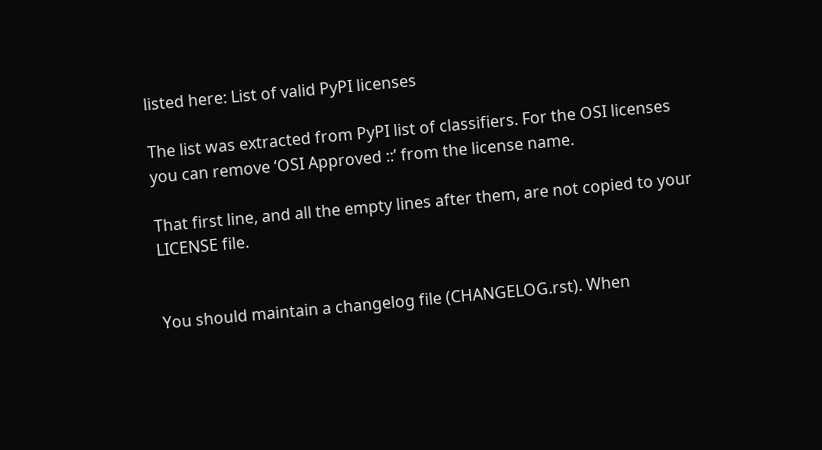listed here: List of valid PyPI licenses

The list was extracted from PyPI list of classifiers. For the OSI licenses you can remove ‘OSI Approved ::’ from the license name.

That first line, and all the empty lines after them, are not copied to your LICENSE file.


You should maintain a changelog file (CHANGELOG.rst). When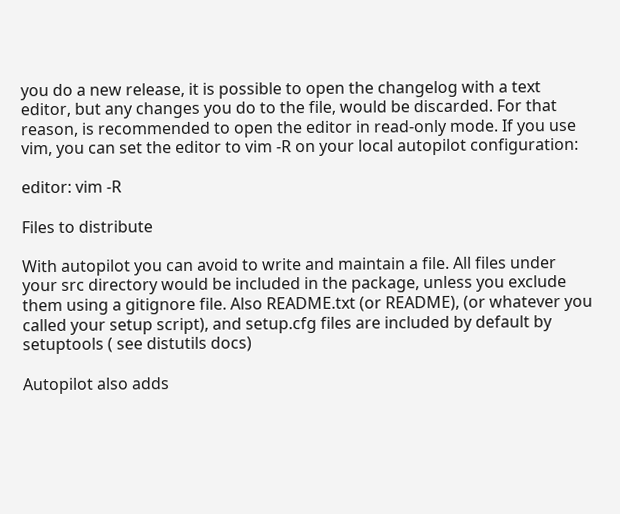you do a new release, it is possible to open the changelog with a text editor, but any changes you do to the file, would be discarded. For that reason, is recommended to open the editor in read-only mode. If you use vim, you can set the editor to vim -R on your local autopilot configuration:

editor: vim -R

Files to distribute

With autopilot you can avoid to write and maintain a file. All files under your src directory would be included in the package, unless you exclude them using a gitignore file. Also README.txt (or README), (or whatever you called your setup script), and setup.cfg files are included by default by setuptools ( see distutils docs)

Autopilot also adds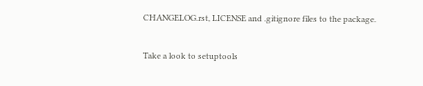CHANGELOG.rst, LICENSE and .gitignore files to the package.

Take a look to setuptools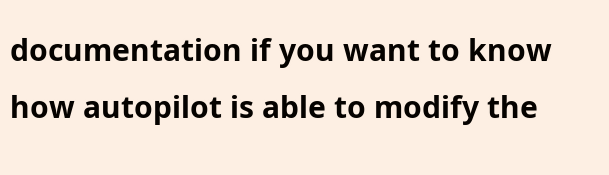documentation if you want to know how autopilot is able to modify the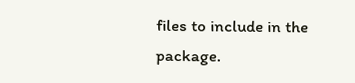files to include in the package.